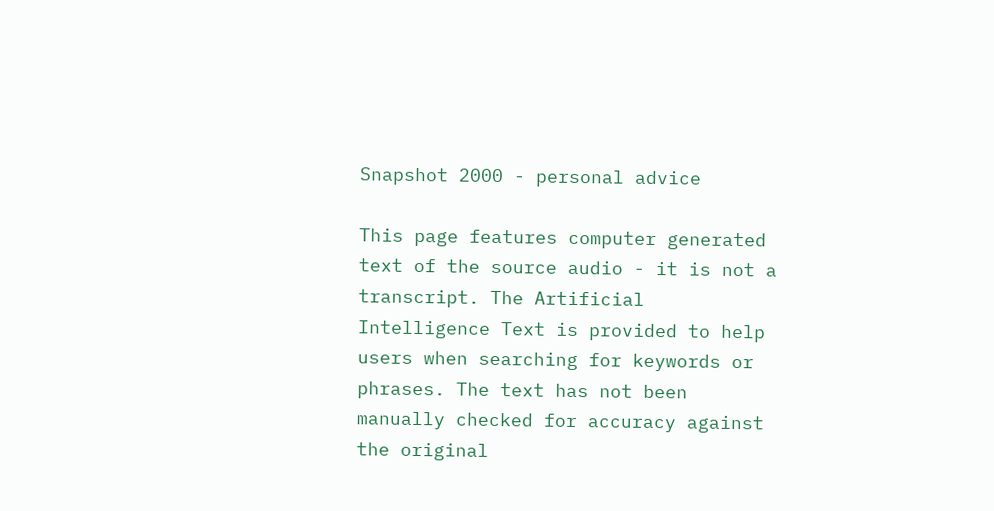Snapshot 2000 - personal advice

This page features computer generated text of the source audio - it is not a transcript. The Artificial Intelligence Text is provided to help users when searching for keywords or phrases. The text has not been manually checked for accuracy against the original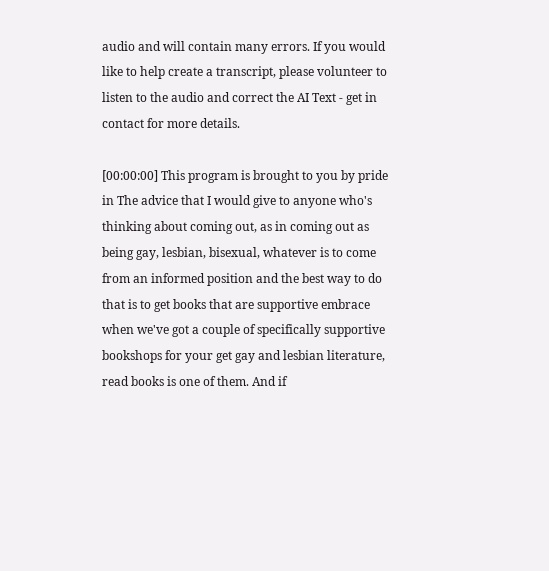audio and will contain many errors. If you would like to help create a transcript, please volunteer to listen to the audio and correct the AI Text - get in contact for more details.

[00:00:00] This program is brought to you by pride in The advice that I would give to anyone who's thinking about coming out, as in coming out as being gay, lesbian, bisexual, whatever is to come from an informed position and the best way to do that is to get books that are supportive embrace when we've got a couple of specifically supportive bookshops for your get gay and lesbian literature, read books is one of them. And if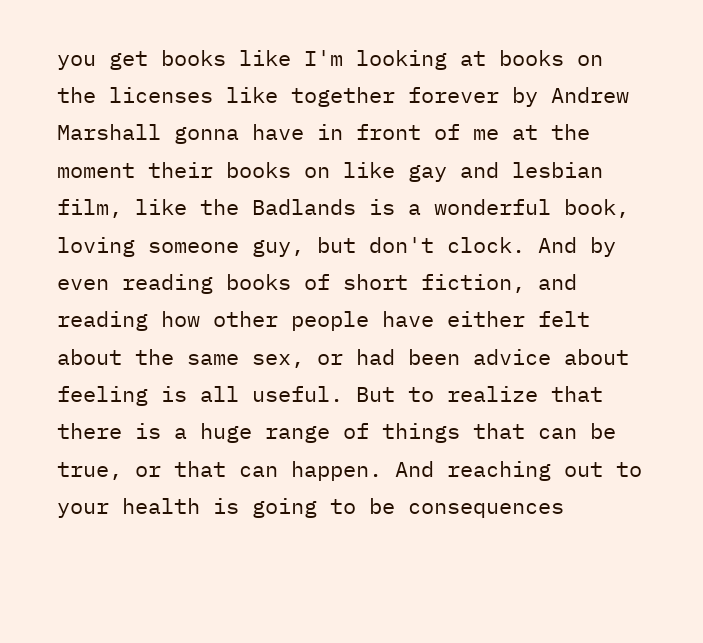you get books like I'm looking at books on the licenses like together forever by Andrew Marshall gonna have in front of me at the moment their books on like gay and lesbian film, like the Badlands is a wonderful book, loving someone guy, but don't clock. And by even reading books of short fiction, and reading how other people have either felt about the same sex, or had been advice about feeling is all useful. But to realize that there is a huge range of things that can be true, or that can happen. And reaching out to your health is going to be consequences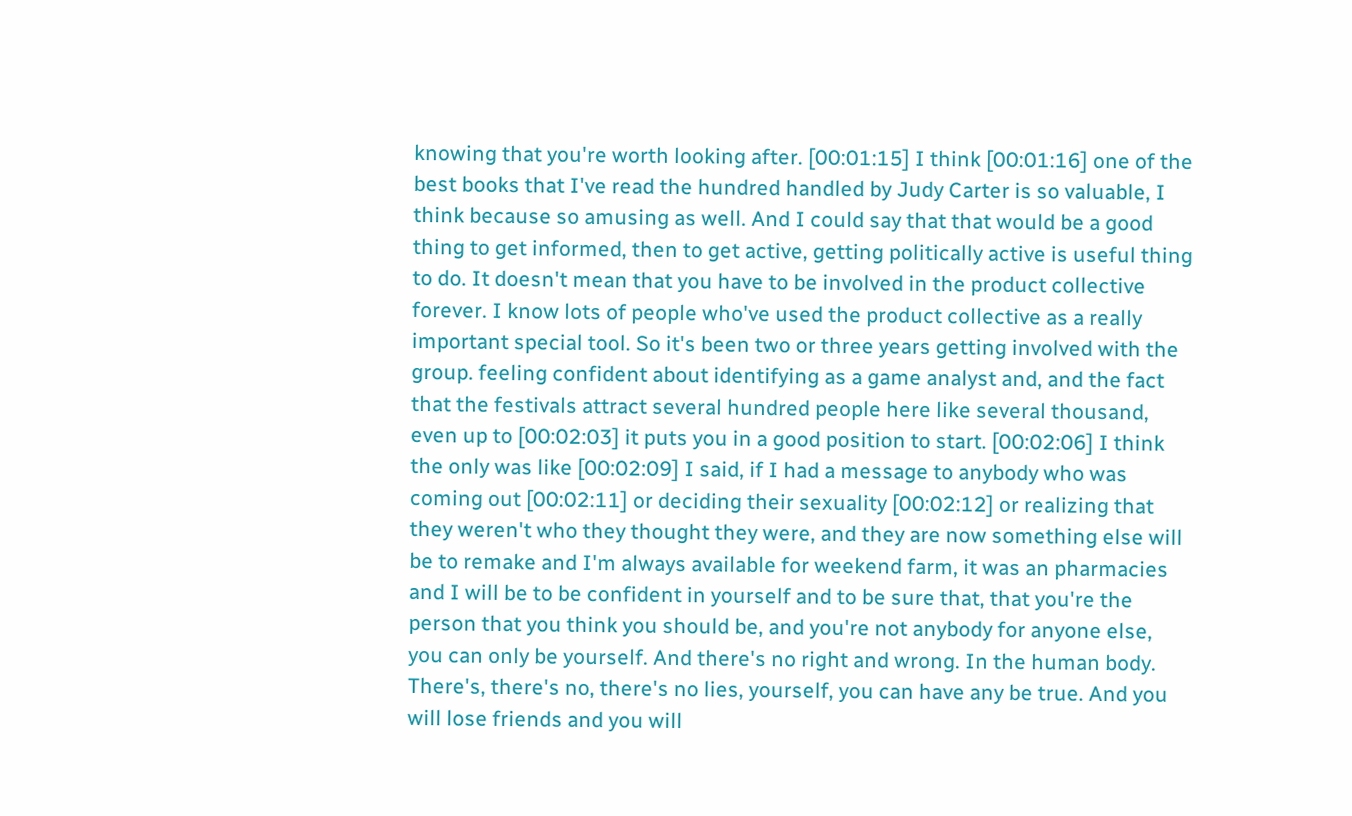knowing that you're worth looking after. [00:01:15] I think [00:01:16] one of the best books that I've read the hundred handled by Judy Carter is so valuable, I think because so amusing as well. And I could say that that would be a good thing to get informed, then to get active, getting politically active is useful thing to do. It doesn't mean that you have to be involved in the product collective forever. I know lots of people who've used the product collective as a really important special tool. So it's been two or three years getting involved with the group. feeling confident about identifying as a game analyst and, and the fact that the festivals attract several hundred people here like several thousand, even up to [00:02:03] it puts you in a good position to start. [00:02:06] I think the only was like [00:02:09] I said, if I had a message to anybody who was coming out [00:02:11] or deciding their sexuality [00:02:12] or realizing that they weren't who they thought they were, and they are now something else will be to remake and I'm always available for weekend farm, it was an pharmacies and I will be to be confident in yourself and to be sure that, that you're the person that you think you should be, and you're not anybody for anyone else, you can only be yourself. And there's no right and wrong. In the human body. There's, there's no, there's no lies, yourself, you can have any be true. And you will lose friends and you will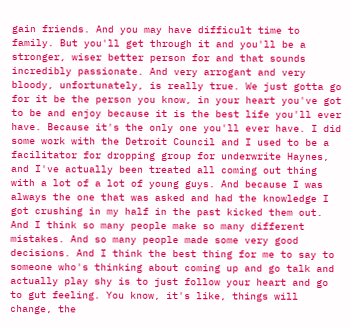gain friends. And you may have difficult time to family. But you'll get through it and you'll be a stronger, wiser better person for and that sounds incredibly passionate. And very arrogant and very bloody, unfortunately, is really true. We just gotta go for it be the person you know, in your heart you've got to be and enjoy because it is the best life you'll ever have. Because it's the only one you'll ever have. I did some work with the Detroit Council and I used to be a facilitator for dropping group for underwrite Haynes, and I've actually been treated all coming out thing with a lot of a lot of young guys. And because I was always the one that was asked and had the knowledge I got crushing in my half in the past kicked them out. And I think so many people make so many different mistakes. And so many people made some very good decisions. And I think the best thing for me to say to someone who's thinking about coming up and go talk and actually play shy is to just follow your heart and go to gut feeling. You know, it's like, things will change, the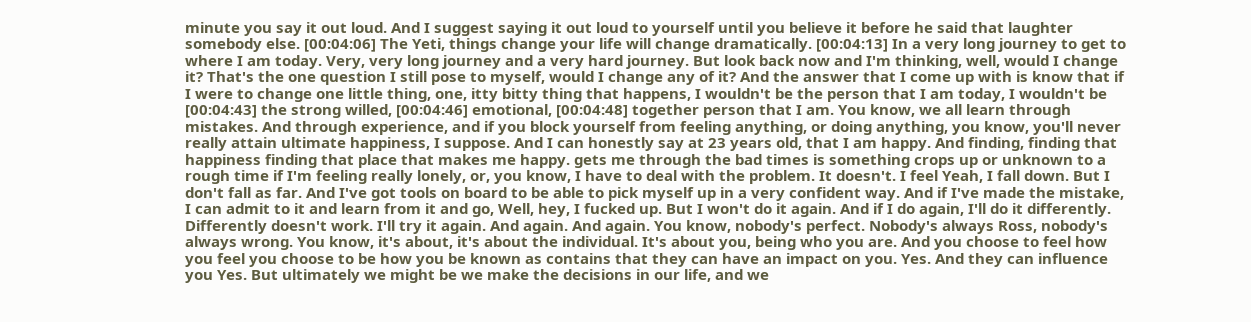minute you say it out loud. And I suggest saying it out loud to yourself until you believe it before he said that laughter somebody else. [00:04:06] The Yeti, things change your life will change dramatically. [00:04:13] In a very long journey to get to where I am today. Very, very long journey and a very hard journey. But look back now and I'm thinking, well, would I change it? That's the one question I still pose to myself, would I change any of it? And the answer that I come up with is know that if I were to change one little thing, one, itty bitty thing that happens, I wouldn't be the person that I am today, I wouldn't be [00:04:43] the strong willed, [00:04:46] emotional, [00:04:48] together person that I am. You know, we all learn through mistakes. And through experience, and if you block yourself from feeling anything, or doing anything, you know, you'll never really attain ultimate happiness, I suppose. And I can honestly say at 23 years old, that I am happy. And finding, finding that happiness finding that place that makes me happy. gets me through the bad times is something crops up or unknown to a rough time if I'm feeling really lonely, or, you know, I have to deal with the problem. It doesn't. I feel Yeah, I fall down. But I don't fall as far. And I've got tools on board to be able to pick myself up in a very confident way. And if I've made the mistake, I can admit to it and learn from it and go, Well, hey, I fucked up. But I won't do it again. And if I do again, I'll do it differently. Differently doesn't work. I'll try it again. And again. And again. You know, nobody's perfect. Nobody's always Ross, nobody's always wrong. You know, it's about, it's about the individual. It's about you, being who you are. And you choose to feel how you feel you choose to be how you be known as contains that they can have an impact on you. Yes. And they can influence you Yes. But ultimately we might be we make the decisions in our life, and we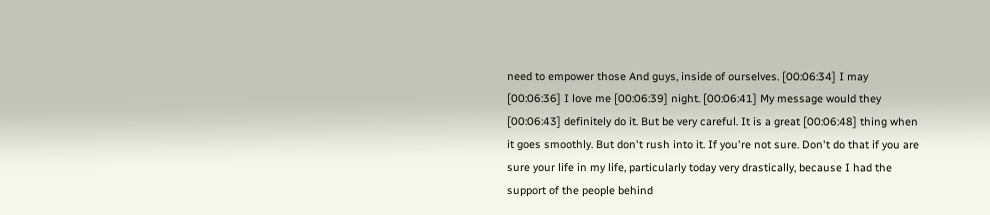need to empower those And guys, inside of ourselves. [00:06:34] I may [00:06:36] I love me [00:06:39] night. [00:06:41] My message would they [00:06:43] definitely do it. But be very careful. It is a great [00:06:48] thing when it goes smoothly. But don't rush into it. If you're not sure. Don't do that if you are sure your life in my life, particularly today very drastically, because I had the support of the people behind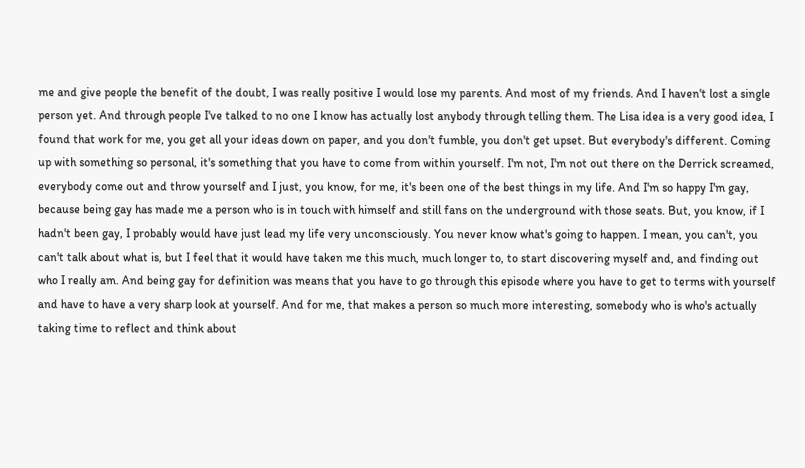me and give people the benefit of the doubt, I was really positive I would lose my parents. And most of my friends. And I haven't lost a single person yet. And through people I've talked to no one I know has actually lost anybody through telling them. The Lisa idea is a very good idea, I found that work for me, you get all your ideas down on paper, and you don't fumble, you don't get upset. But everybody's different. Coming up with something so personal, it's something that you have to come from within yourself. I'm not, I'm not out there on the Derrick screamed, everybody come out and throw yourself and I just, you know, for me, it's been one of the best things in my life. And I'm so happy I'm gay, because being gay has made me a person who is in touch with himself and still fans on the underground with those seats. But, you know, if I hadn't been gay, I probably would have just lead my life very unconsciously. You never know what's going to happen. I mean, you can't, you can't talk about what is, but I feel that it would have taken me this much, much longer to, to start discovering myself and, and finding out who I really am. And being gay for definition was means that you have to go through this episode where you have to get to terms with yourself and have to have a very sharp look at yourself. And for me, that makes a person so much more interesting, somebody who is who's actually taking time to reflect and think about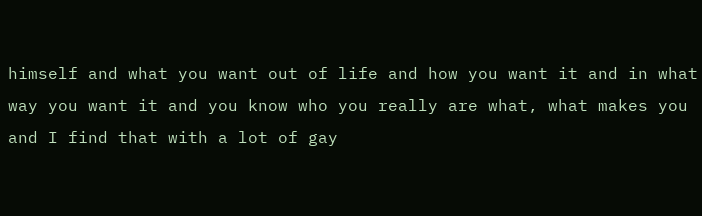himself and what you want out of life and how you want it and in what way you want it and you know who you really are what, what makes you and I find that with a lot of gay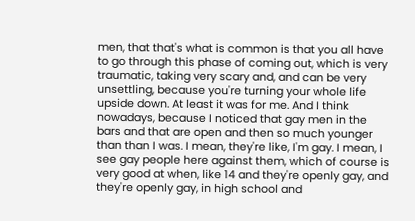men, that that's what is common is that you all have to go through this phase of coming out, which is very traumatic, taking very scary and, and can be very unsettling, because you're turning your whole life upside down. At least it was for me. And I think nowadays, because I noticed that gay men in the bars and that are open and then so much younger than than I was. I mean, they're like, I'm gay. I mean, I see gay people here against them, which of course is very good at when, like 14 and they're openly gay, and they're openly gay, in high school and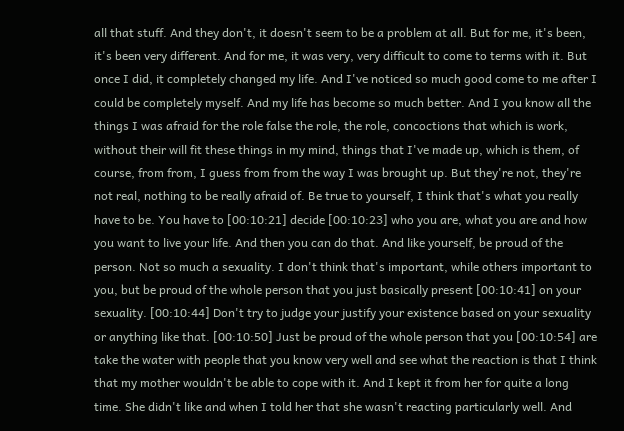all that stuff. And they don't, it doesn't seem to be a problem at all. But for me, it's been, it's been very different. And for me, it was very, very difficult to come to terms with it. But once I did, it completely changed my life. And I've noticed so much good come to me after I could be completely myself. And my life has become so much better. And I you know all the things I was afraid for the role false the role, the role, concoctions that which is work, without their will fit these things in my mind, things that I've made up, which is them, of course, from from, I guess from from the way I was brought up. But they're not, they're not real, nothing to be really afraid of. Be true to yourself, I think that's what you really have to be. You have to [00:10:21] decide [00:10:23] who you are, what you are and how you want to live your life. And then you can do that. And like yourself, be proud of the person. Not so much a sexuality. I don't think that's important, while others important to you, but be proud of the whole person that you just basically present [00:10:41] on your sexuality. [00:10:44] Don't try to judge your justify your existence based on your sexuality or anything like that. [00:10:50] Just be proud of the whole person that you [00:10:54] are take the water with people that you know very well and see what the reaction is that I think that my mother wouldn't be able to cope with it. And I kept it from her for quite a long time. She didn't like and when I told her that she wasn't reacting particularly well. And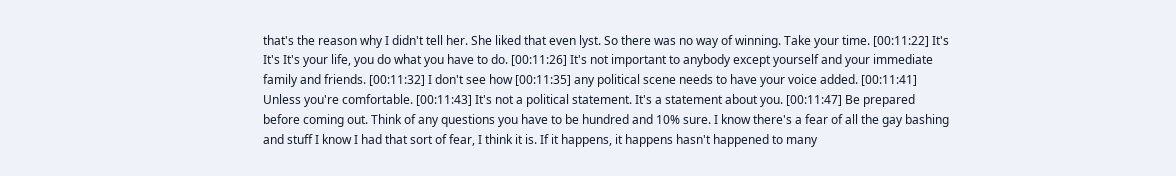that's the reason why I didn't tell her. She liked that even lyst. So there was no way of winning. Take your time. [00:11:22] It's It's It's your life, you do what you have to do. [00:11:26] It's not important to anybody except yourself and your immediate family and friends. [00:11:32] I don't see how [00:11:35] any political scene needs to have your voice added. [00:11:41] Unless you're comfortable. [00:11:43] It's not a political statement. It's a statement about you. [00:11:47] Be prepared before coming out. Think of any questions you have to be hundred and 10% sure. I know there's a fear of all the gay bashing and stuff I know I had that sort of fear, I think it is. If it happens, it happens hasn't happened to many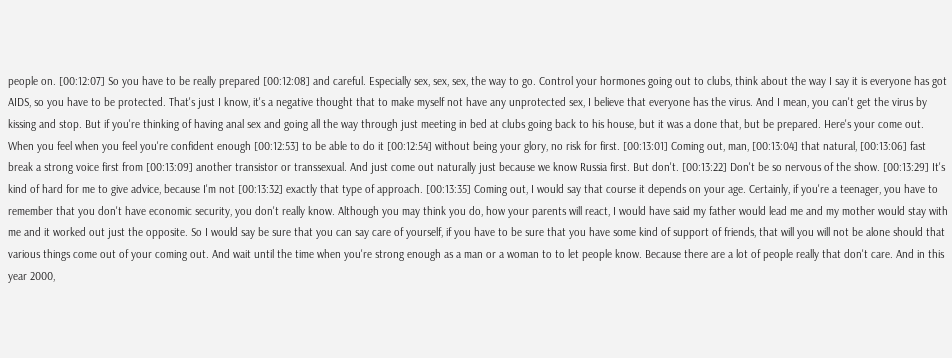people on. [00:12:07] So you have to be really prepared [00:12:08] and careful. Especially sex, sex, sex, the way to go. Control your hormones going out to clubs, think about the way I say it is everyone has got AIDS, so you have to be protected. That's just I know, it's a negative thought that to make myself not have any unprotected sex, I believe that everyone has the virus. And I mean, you can't get the virus by kissing and stop. But if you're thinking of having anal sex and going all the way through just meeting in bed at clubs going back to his house, but it was a done that, but be prepared. Here's your come out. When you feel when you feel you're confident enough [00:12:53] to be able to do it [00:12:54] without being your glory, no risk for first. [00:13:01] Coming out, man, [00:13:04] that natural, [00:13:06] fast break a strong voice first from [00:13:09] another transistor or transsexual. And just come out naturally just because we know Russia first. But don't. [00:13:22] Don't be so nervous of the show. [00:13:29] It's kind of hard for me to give advice, because I'm not [00:13:32] exactly that type of approach. [00:13:35] Coming out, I would say that course it depends on your age. Certainly, if you're a teenager, you have to remember that you don't have economic security, you don't really know. Although you may think you do, how your parents will react, I would have said my father would lead me and my mother would stay with me and it worked out just the opposite. So I would say be sure that you can say care of yourself, if you have to be sure that you have some kind of support of friends, that will you will not be alone should that various things come out of your coming out. And wait until the time when you're strong enough as a man or a woman to to let people know. Because there are a lot of people really that don't care. And in this year 2000,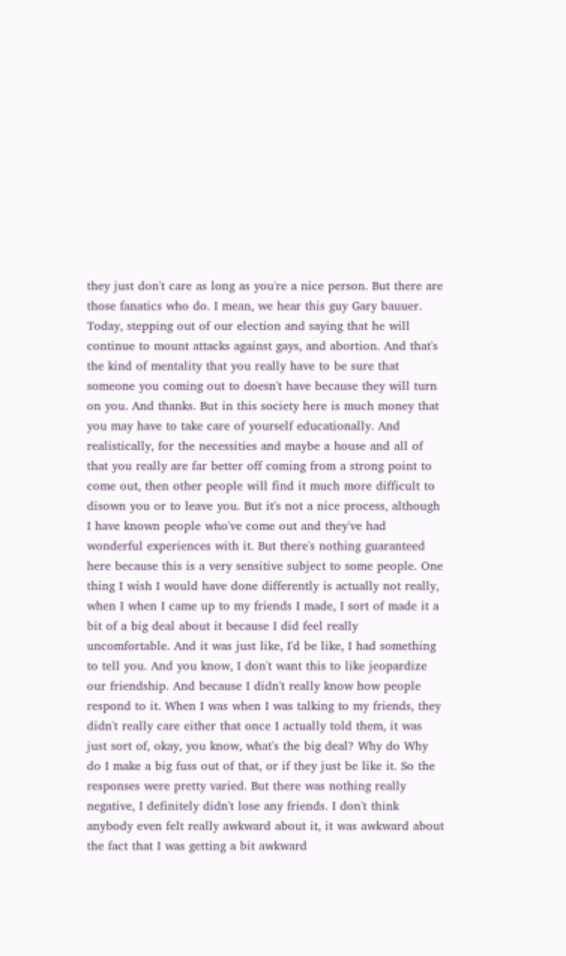they just don't care as long as you're a nice person. But there are those fanatics who do. I mean, we hear this guy Gary bauuer. Today, stepping out of our election and saying that he will continue to mount attacks against gays, and abortion. And that's the kind of mentality that you really have to be sure that someone you coming out to doesn't have because they will turn on you. And thanks. But in this society here is much money that you may have to take care of yourself educationally. And realistically, for the necessities and maybe a house and all of that you really are far better off coming from a strong point to come out, then other people will find it much more difficult to disown you or to leave you. But it's not a nice process, although I have known people who've come out and they've had wonderful experiences with it. But there's nothing guaranteed here because this is a very sensitive subject to some people. One thing I wish I would have done differently is actually not really, when I when I came up to my friends I made, I sort of made it a bit of a big deal about it because I did feel really uncomfortable. And it was just like, I'd be like, I had something to tell you. And you know, I don't want this to like jeopardize our friendship. And because I didn't really know how people respond to it. When I was when I was talking to my friends, they didn't really care either that once I actually told them, it was just sort of, okay, you know, what's the big deal? Why do Why do I make a big fuss out of that, or if they just be like it. So the responses were pretty varied. But there was nothing really negative, I definitely didn't lose any friends. I don't think anybody even felt really awkward about it, it was awkward about the fact that I was getting a bit awkward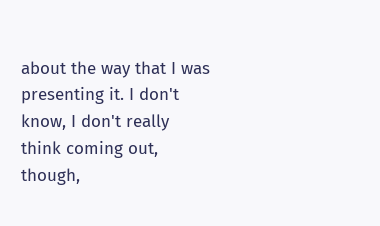about the way that I was presenting it. I don't know, I don't really think coming out, though,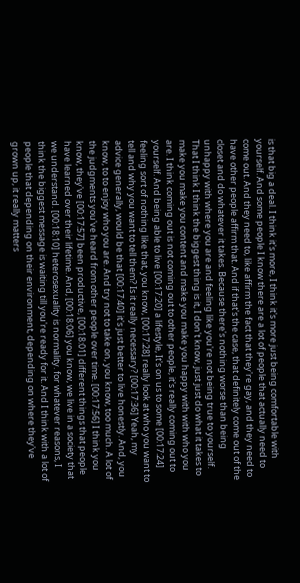is that big a deal. I think it's more, I think it's more just being comfortable with yourself. And some people I know there are a lot of people that actually need to come out. And they need to, like affirm the fact that they're gay, and they need to have other people affirm that. And if that's the case, that definitely come out of the closet and do whatever it takes. Because there's nothing worse than being unhappy with where you are and feeling like you're not being true to yourself. That I think I think the biggest thing is it, I don't know, just just do what it takes to make you make you content and make you make you happy with with who you are. I think coming out is not coming out to other people, it's really coming out to yourself. And being able to live [00:17:20] a lifestyle, It's on us to some [00:17:24] feeling sort of nothing like that, you know, [00:17:28] really look at who you want to tell and why you want to tell them? Is it really necessary? [00:17:36] Yeah, my advice generally, would be that [00:17:40] it's just better to live honestly. And, you know, to to enjoy who you are. And try not to take on, you know, too much. A lot of the judgments you've heard from other people over time. [00:17:56] I think you know, they've [00:17:57] been productive, [00:18:01] different things that people have learned over their lifetime. And, [00:18:06] you know, we live in a society that we understand. [00:18:10] heterosexuality is normality. for whatever reasons, I think the biggest message is waiting till you're ready for it. And I think with a lot of people that depending on their environment, depending on where they've grown up, it really matters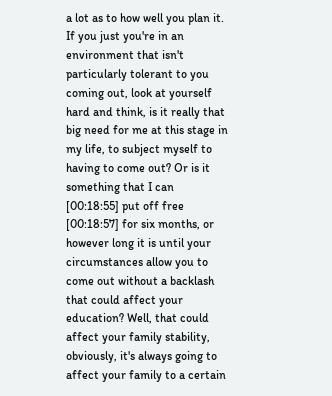a lot as to how well you plan it. If you just you're in an environment that isn't particularly tolerant to you coming out, look at yourself hard and think, is it really that big need for me at this stage in my life, to subject myself to having to come out? Or is it something that I can [00:18:55] put off free [00:18:57] for six months, or however long it is until your circumstances allow you to come out without a backlash that could affect your education? Well, that could affect your family stability, obviously, it's always going to affect your family to a certain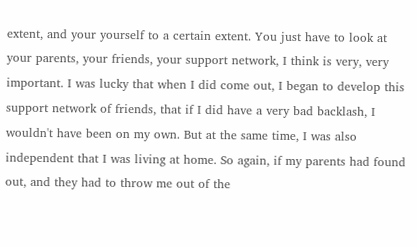extent, and your yourself to a certain extent. You just have to look at your parents, your friends, your support network, I think is very, very important. I was lucky that when I did come out, I began to develop this support network of friends, that if I did have a very bad backlash, I wouldn't have been on my own. But at the same time, I was also independent that I was living at home. So again, if my parents had found out, and they had to throw me out of the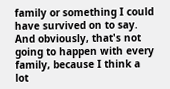family or something I could have survived on to say. And obviously, that's not going to happen with every family, because I think a lot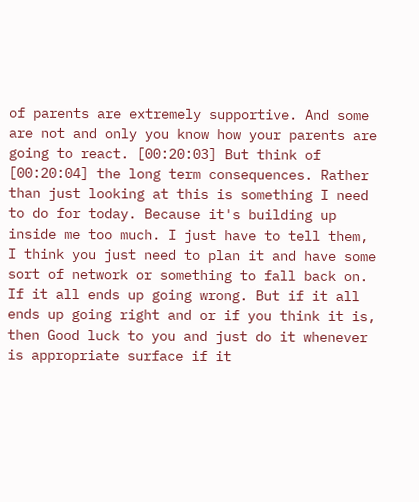of parents are extremely supportive. And some are not and only you know how your parents are going to react. [00:20:03] But think of [00:20:04] the long term consequences. Rather than just looking at this is something I need to do for today. Because it's building up inside me too much. I just have to tell them, I think you just need to plan it and have some sort of network or something to fall back on. If it all ends up going wrong. But if it all ends up going right and or if you think it is, then Good luck to you and just do it whenever is appropriate surface if it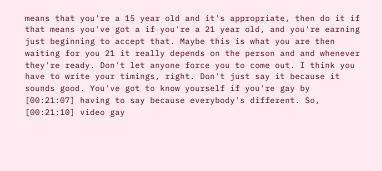means that you're a 15 year old and it's appropriate, then do it if that means you've got a if you're a 21 year old, and you're earning just beginning to accept that. Maybe this is what you are then waiting for you 21 it really depends on the person and and whenever they're ready. Don't let anyone force you to come out. I think you have to write your timings, right. Don't just say it because it sounds good. You've got to know yourself if you're gay by [00:21:07] having to say because everybody's different. So, [00:21:10] video gay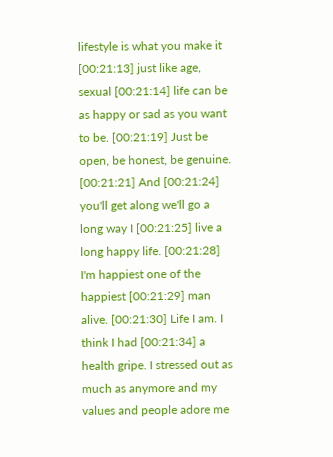lifestyle is what you make it [00:21:13] just like age, sexual [00:21:14] life can be as happy or sad as you want to be. [00:21:19] Just be open, be honest, be genuine. [00:21:21] And [00:21:24] you'll get along we'll go a long way I [00:21:25] live a long happy life. [00:21:28] I'm happiest one of the happiest [00:21:29] man alive. [00:21:30] Life I am. I think I had [00:21:34] a health gripe. I stressed out as much as anymore and my values and people adore me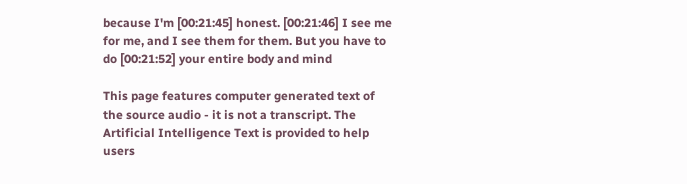because I'm [00:21:45] honest. [00:21:46] I see me for me, and I see them for them. But you have to do [00:21:52] your entire body and mind

This page features computer generated text of the source audio - it is not a transcript. The Artificial Intelligence Text is provided to help users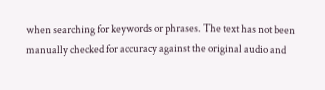when searching for keywords or phrases. The text has not been manually checked for accuracy against the original audio and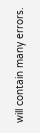will contain many errors.